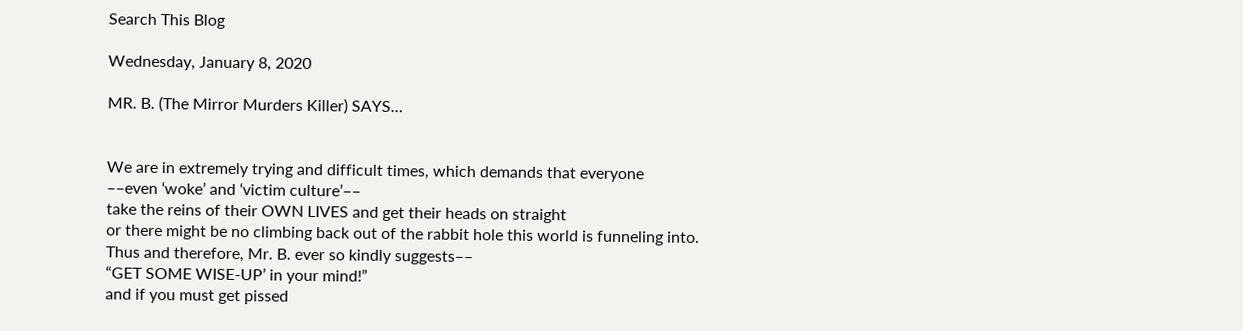Search This Blog

Wednesday, January 8, 2020

MR. B. (The Mirror Murders Killer) SAYS…


We are in extremely trying and difficult times, which demands that everyone
––even ‘woke’ and ‘victim culture’––
take the reins of their OWN LIVES and get their heads on straight
or there might be no climbing back out of the rabbit hole this world is funneling into.
Thus and therefore, Mr. B. ever so kindly suggests––
“GET SOME WISE-UP’ in your mind!”
and if you must get pissed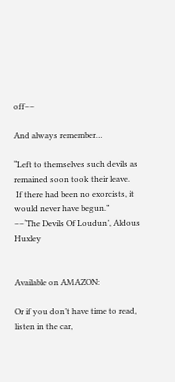off––

And always remember…

“Left to themselves such devils as remained soon took their leave.
 If there had been no exorcists, it would never have begun.”
––‘The Devils Of Loudun’, Aldous Huxley


Available on AMAZON:

Or if you don’t have time to read,
listen in the car,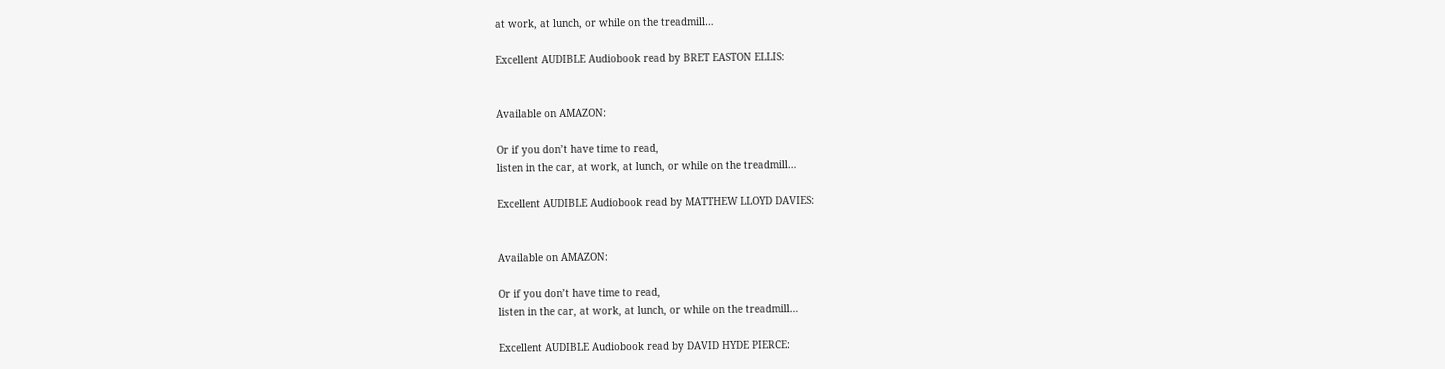at work, at lunch, or while on the treadmill…

Excellent AUDIBLE Audiobook read by BRET EASTON ELLIS:


Available on AMAZON:

Or if you don’t have time to read,
listen in the car, at work, at lunch, or while on the treadmill…

Excellent AUDIBLE Audiobook read by MATTHEW LLOYD DAVIES:


Available on AMAZON:

Or if you don’t have time to read,
listen in the car, at work, at lunch, or while on the treadmill…

Excellent AUDIBLE Audiobook read by DAVID HYDE PIERCE: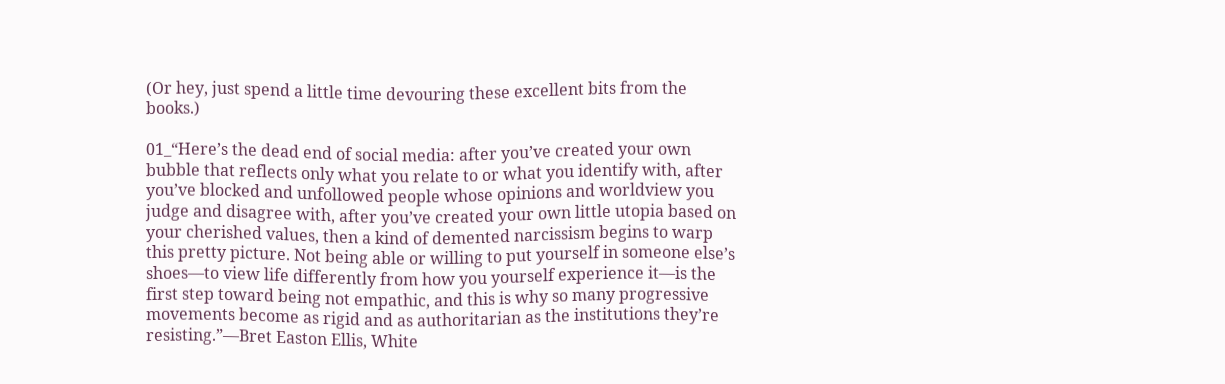(Or hey, just spend a little time devouring these excellent bits from the books.)

01_“Here’s the dead end of social media: after you’ve created your own bubble that reflects only what you relate to or what you identify with, after you’ve blocked and unfollowed people whose opinions and worldview you judge and disagree with, after you’ve created your own little utopia based on your cherished values, then a kind of demented narcissism begins to warp this pretty picture. Not being able or willing to put yourself in someone else’s shoes—to view life differently from how you yourself experience it—is the first step toward being not empathic, and this is why so many progressive movements become as rigid and as authoritarian as the institutions they’re resisting.”––Bret Easton Ellis, White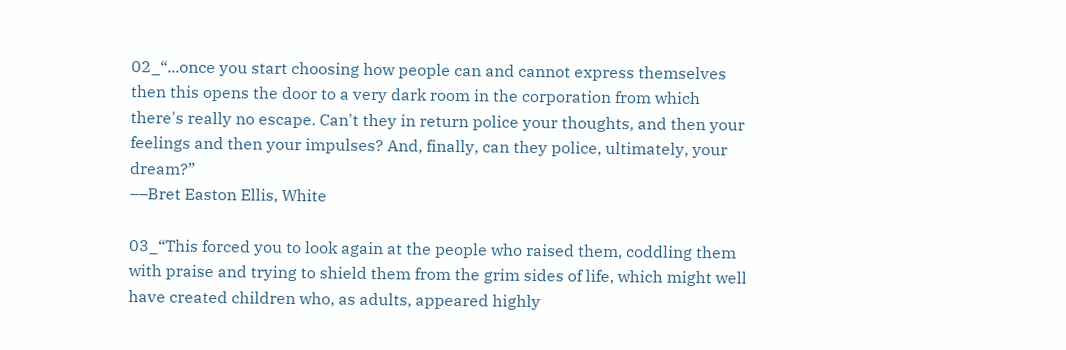02_“...once you start choosing how people can and cannot express themselves then this opens the door to a very dark room in the corporation from which there's really no escape. Can't they in return police your thoughts, and then your feelings and then your impulses? And, finally, can they police, ultimately, your dream?”
––Bret Easton Ellis, White

03_“This forced you to look again at the people who raised them, coddling them with praise and trying to shield them from the grim sides of life, which might well have created children who, as adults, appeared highly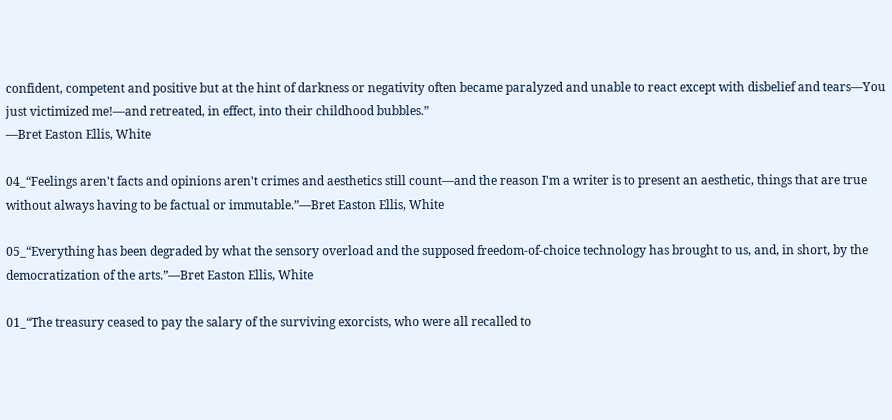confident, competent and positive but at the hint of darkness or negativity often became paralyzed and unable to react except with disbelief and tears—You just victimized me!—and retreated, in effect, into their childhood bubbles.”
––Bret Easton Ellis, White

04_“Feelings aren't facts and opinions aren't crimes and aesthetics still count—and the reason I'm a writer is to present an aesthetic, things that are true without always having to be factual or immutable.”––Bret Easton Ellis, White

05_“Everything has been degraded by what the sensory overload and the supposed freedom-of-choice technology has brought to us, and, in short, by the democratization of the arts.”––Bret Easton Ellis, White

01_“The treasury ceased to pay the salary of the surviving exorcists, who were all recalled to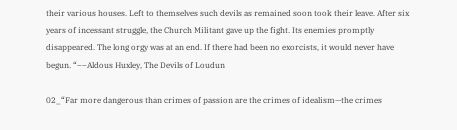their various houses. Left to themselves such devils as remained soon took their leave. After six years of incessant struggle, the Church Militant gave up the fight. Its enemies promptly disappeared. The long orgy was at an end. If there had been no exorcists, it would never have begun. “––Aldous Huxley, The Devils of Loudun

02_“Far more dangerous than crimes of passion are the crimes of idealism—the crimes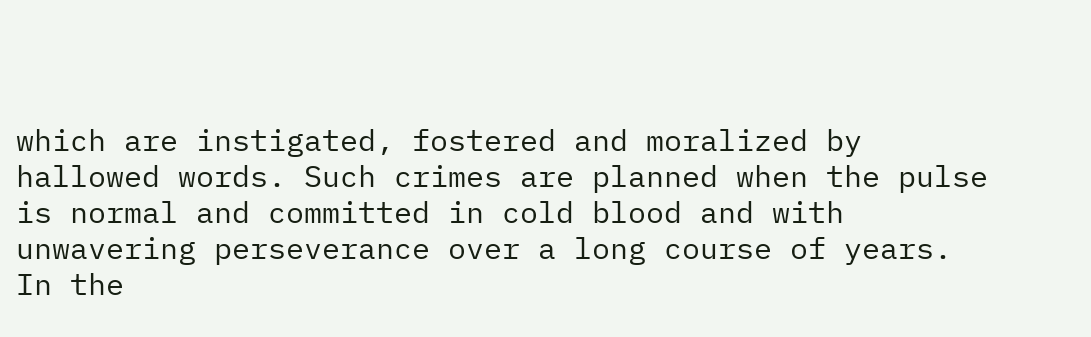which are instigated, fostered and moralized by hallowed words. Such crimes are planned when the pulse is normal and committed in cold blood and with unwavering perseverance over a long course of years. In the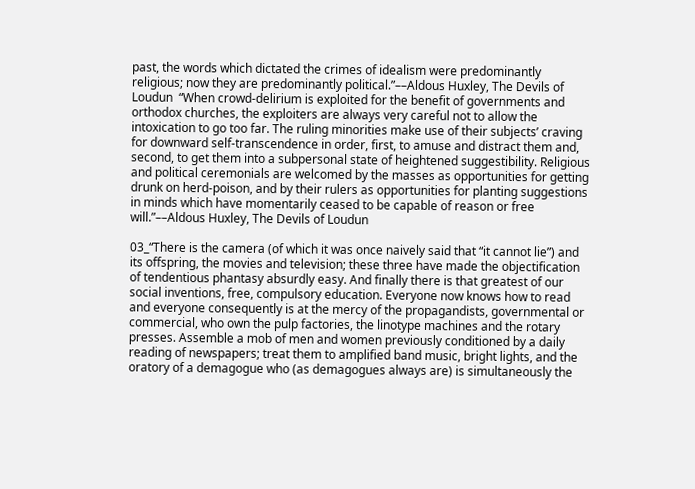past, the words which dictated the crimes of idealism were predominantly religious; now they are predominantly political.”––Aldous Huxley, The Devils of Loudun  “When crowd-delirium is exploited for the benefit of governments and orthodox churches, the exploiters are always very careful not to allow the intoxication to go too far. The ruling minorities make use of their subjects’ craving for downward self-transcendence in order, first, to amuse and distract them and, second, to get them into a subpersonal state of heightened suggestibility. Religious and political ceremonials are welcomed by the masses as opportunities for getting drunk on herd-poison, and by their rulers as opportunities for planting suggestions in minds which have momentarily ceased to be capable of reason or free will.”––Aldous Huxley, The Devils of Loudun

03_“There is the camera (of which it was once naively said that “it cannot lie”) and its offspring, the movies and television; these three have made the objectification of tendentious phantasy absurdly easy. And finally there is that greatest of our social inventions, free, compulsory education. Everyone now knows how to read and everyone consequently is at the mercy of the propagandists, governmental or commercial, who own the pulp factories, the linotype machines and the rotary presses. Assemble a mob of men and women previously conditioned by a daily reading of newspapers; treat them to amplified band music, bright lights, and the oratory of a demagogue who (as demagogues always are) is simultaneously the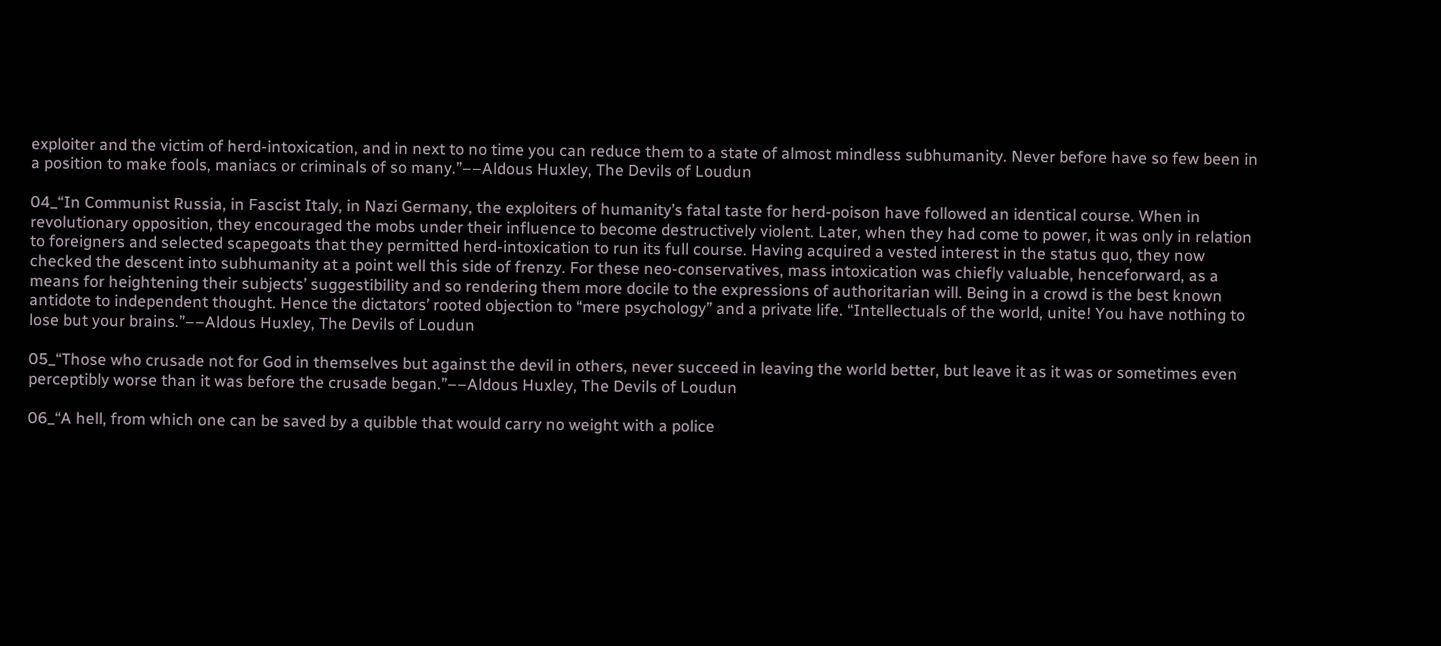exploiter and the victim of herd-intoxication, and in next to no time you can reduce them to a state of almost mindless subhumanity. Never before have so few been in a position to make fools, maniacs or criminals of so many.”––Aldous Huxley, The Devils of Loudun

04_“In Communist Russia, in Fascist Italy, in Nazi Germany, the exploiters of humanity’s fatal taste for herd-poison have followed an identical course. When in revolutionary opposition, they encouraged the mobs under their influence to become destructively violent. Later, when they had come to power, it was only in relation to foreigners and selected scapegoats that they permitted herd-intoxication to run its full course. Having acquired a vested interest in the status quo, they now checked the descent into subhumanity at a point well this side of frenzy. For these neo-conservatives, mass intoxication was chiefly valuable, henceforward, as a means for heightening their subjects’ suggestibility and so rendering them more docile to the expressions of authoritarian will. Being in a crowd is the best known antidote to independent thought. Hence the dictators’ rooted objection to “mere psychology” and a private life. “Intellectuals of the world, unite! You have nothing to lose but your brains.”––Aldous Huxley, The Devils of Loudun

05_“Those who crusade not for God in themselves but against the devil in others, never succeed in leaving the world better, but leave it as it was or sometimes even perceptibly worse than it was before the crusade began.”––Aldous Huxley, The Devils of Loudun

06_“A hell, from which one can be saved by a quibble that would carry no weight with a police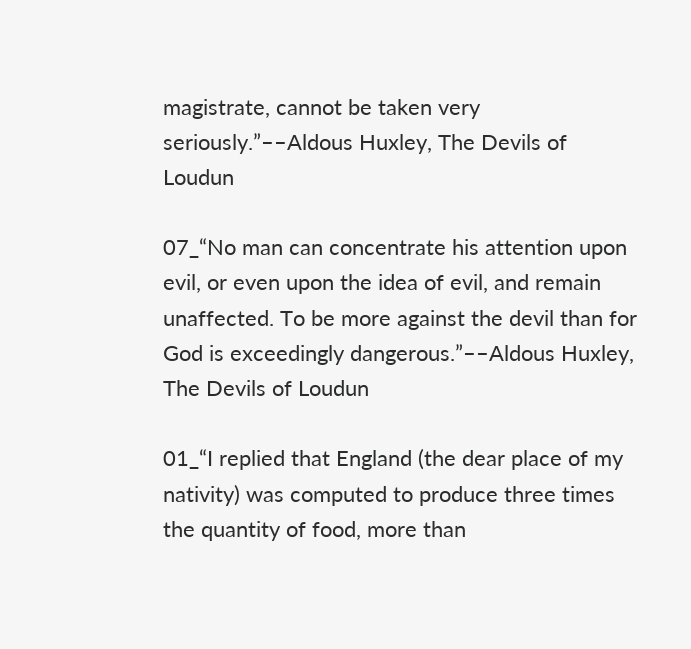magistrate, cannot be taken very seriously.”––Aldous Huxley, The Devils of Loudun

07_“No man can concentrate his attention upon evil, or even upon the idea of evil, and remain unaffected. To be more against the devil than for God is exceedingly dangerous.”––Aldous Huxley, The Devils of Loudun

01_“I replied that England (the dear place of my nativity) was computed to produce three times the quantity of food, more than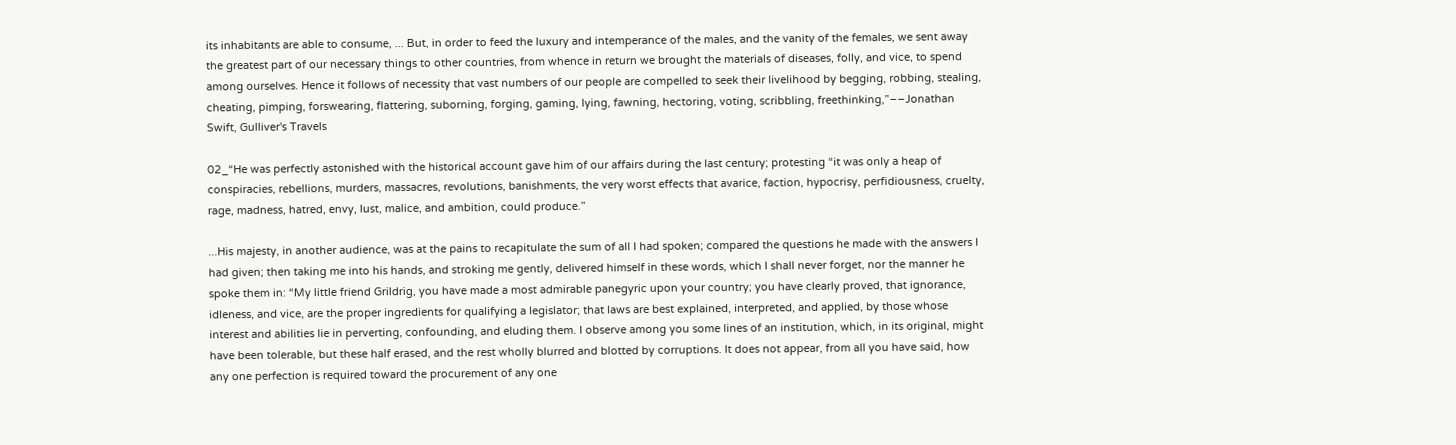its inhabitants are able to consume, ... But, in order to feed the luxury and intemperance of the males, and the vanity of the females, we sent away the greatest part of our necessary things to other countries, from whence in return we brought the materials of diseases, folly, and vice, to spend among ourselves. Hence it follows of necessity that vast numbers of our people are compelled to seek their livelihood by begging, robbing, stealing, cheating, pimping, forswearing, flattering, suborning, forging, gaming, lying, fawning, hectoring, voting, scribbling, freethinking,”––Jonathan Swift, Gulliver's Travels

02_“He was perfectly astonished with the historical account gave him of our affairs during the last century; protesting “it was only a heap of conspiracies, rebellions, murders, massacres, revolutions, banishments, the very worst effects that avarice, faction, hypocrisy, perfidiousness, cruelty, rage, madness, hatred, envy, lust, malice, and ambition, could produce.”

...His majesty, in another audience, was at the pains to recapitulate the sum of all I had spoken; compared the questions he made with the answers I had given; then taking me into his hands, and stroking me gently, delivered himself in these words, which I shall never forget, nor the manner he spoke them in: “My little friend Grildrig, you have made a most admirable panegyric upon your country; you have clearly proved, that ignorance, idleness, and vice, are the proper ingredients for qualifying a legislator; that laws are best explained, interpreted, and applied, by those whose interest and abilities lie in perverting, confounding, and eluding them. I observe among you some lines of an institution, which, in its original, might have been tolerable, but these half erased, and the rest wholly blurred and blotted by corruptions. It does not appear, from all you have said, how any one perfection is required toward the procurement of any one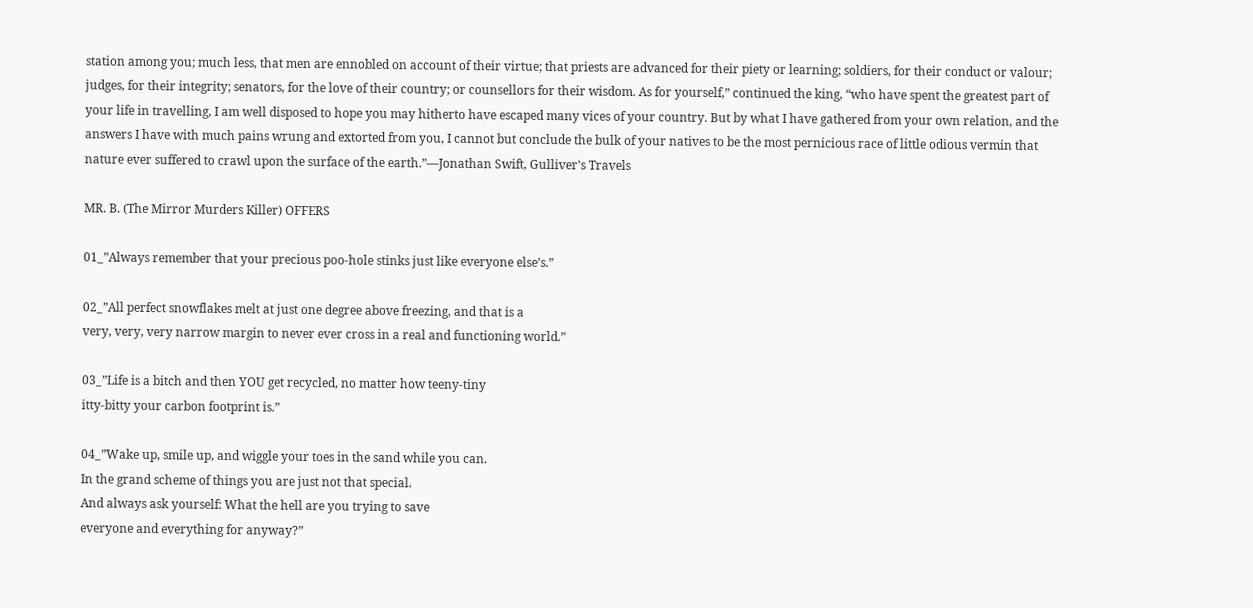station among you; much less, that men are ennobled on account of their virtue; that priests are advanced for their piety or learning; soldiers, for their conduct or valour; judges, for their integrity; senators, for the love of their country; or counsellors for their wisdom. As for yourself,” continued the king, “who have spent the greatest part of your life in travelling, I am well disposed to hope you may hitherto have escaped many vices of your country. But by what I have gathered from your own relation, and the answers I have with much pains wrung and extorted from you, I cannot but conclude the bulk of your natives to be the most pernicious race of little odious vermin that nature ever suffered to crawl upon the surface of the earth.”––Jonathan Swift, Gulliver's Travels

MR. B. (The Mirror Murders Killer) OFFERS

01_”Always remember that your precious poo-hole stinks just like everyone else’s.”

02_”All perfect snowflakes melt at just one degree above freezing, and that is a
very, very, very narrow margin to never ever cross in a real and functioning world.”

03_”Life is a bitch and then YOU get recycled, no matter how teeny-tiny
itty-bitty your carbon footprint is.”

04_”Wake up, smile up, and wiggle your toes in the sand while you can.
In the grand scheme of things you are just not that special.
And always ask yourself: What the hell are you trying to save
everyone and everything for anyway?”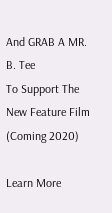And GRAB A MR. B. Tee
To Support The New Feature Film
(Coming 2020)

Learn More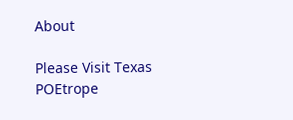About

Please Visit Texas POEtrope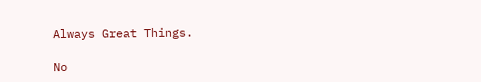Always Great Things.

No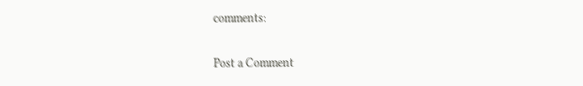comments:

Post a Comment